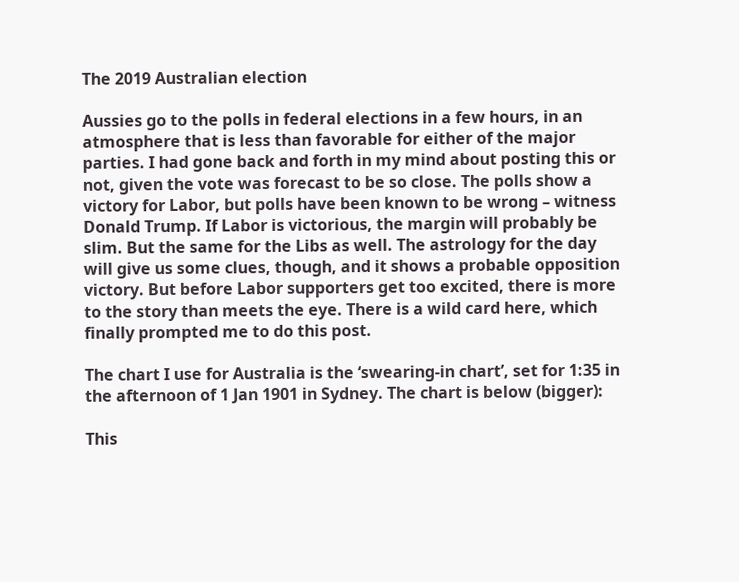The 2019 Australian election

Aussies go to the polls in federal elections in a few hours, in an atmosphere that is less than favorable for either of the major parties. I had gone back and forth in my mind about posting this or not, given the vote was forecast to be so close. The polls show a victory for Labor, but polls have been known to be wrong – witness Donald Trump. If Labor is victorious, the margin will probably be slim. But the same for the Libs as well. The astrology for the day will give us some clues, though, and it shows a probable opposition victory. But before Labor supporters get too excited, there is more to the story than meets the eye. There is a wild card here, which finally prompted me to do this post.

The chart I use for Australia is the ‘swearing-in chart’, set for 1:35 in the afternoon of 1 Jan 1901 in Sydney. The chart is below (bigger):

This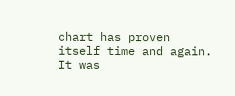chart has proven itself time and again. It was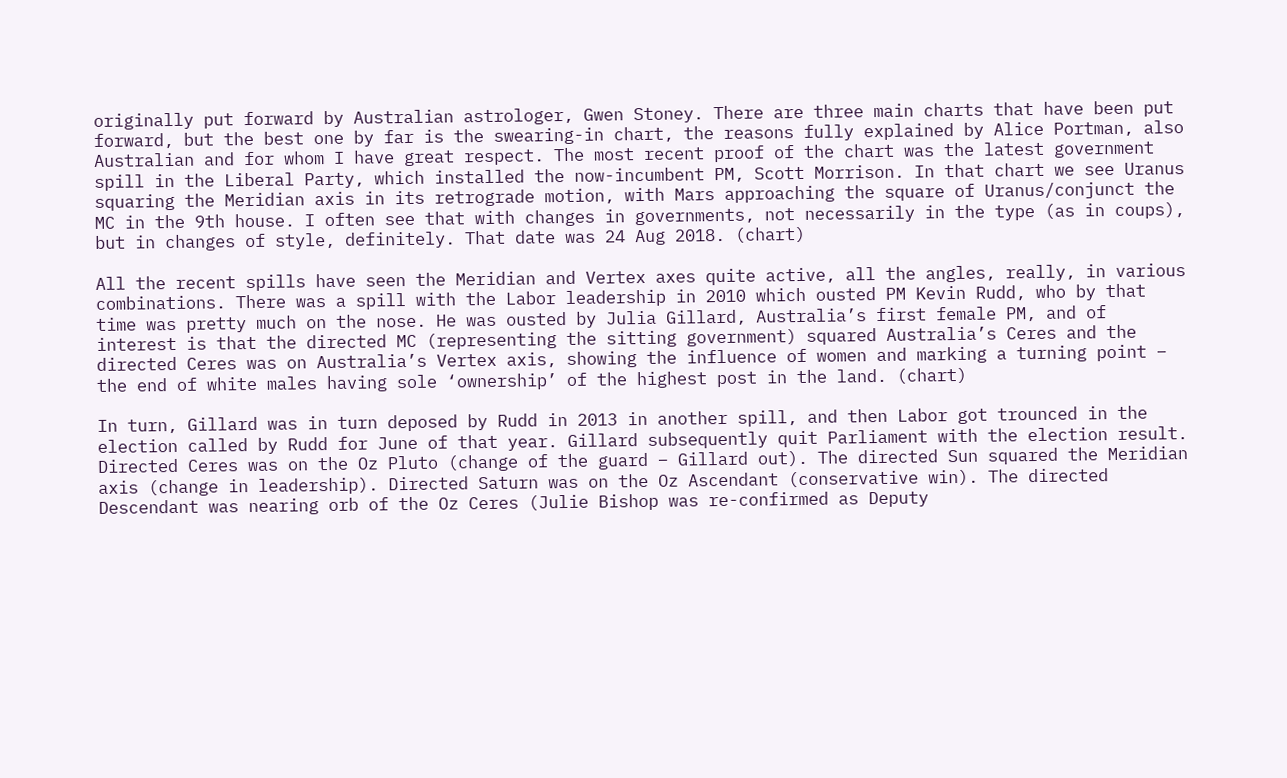originally put forward by Australian astrologer, Gwen Stoney. There are three main charts that have been put forward, but the best one by far is the swearing-in chart, the reasons fully explained by Alice Portman, also Australian and for whom I have great respect. The most recent proof of the chart was the latest government spill in the Liberal Party, which installed the now-incumbent PM, Scott Morrison. In that chart we see Uranus squaring the Meridian axis in its retrograde motion, with Mars approaching the square of Uranus/conjunct the MC in the 9th house. I often see that with changes in governments, not necessarily in the type (as in coups), but in changes of style, definitely. That date was 24 Aug 2018. (chart)

All the recent spills have seen the Meridian and Vertex axes quite active, all the angles, really, in various combinations. There was a spill with the Labor leadership in 2010 which ousted PM Kevin Rudd, who by that time was pretty much on the nose. He was ousted by Julia Gillard, Australia’s first female PM, and of interest is that the directed MC (representing the sitting government) squared Australia’s Ceres and the directed Ceres was on Australia’s Vertex axis, showing the influence of women and marking a turning point – the end of white males having sole ‘ownership’ of the highest post in the land. (chart)

In turn, Gillard was in turn deposed by Rudd in 2013 in another spill, and then Labor got trounced in the election called by Rudd for June of that year. Gillard subsequently quit Parliament with the election result. Directed Ceres was on the Oz Pluto (change of the guard – Gillard out). The directed Sun squared the Meridian axis (change in leadership). Directed Saturn was on the Oz Ascendant (conservative win). The directed Descendant was nearing orb of the Oz Ceres (Julie Bishop was re-confirmed as Deputy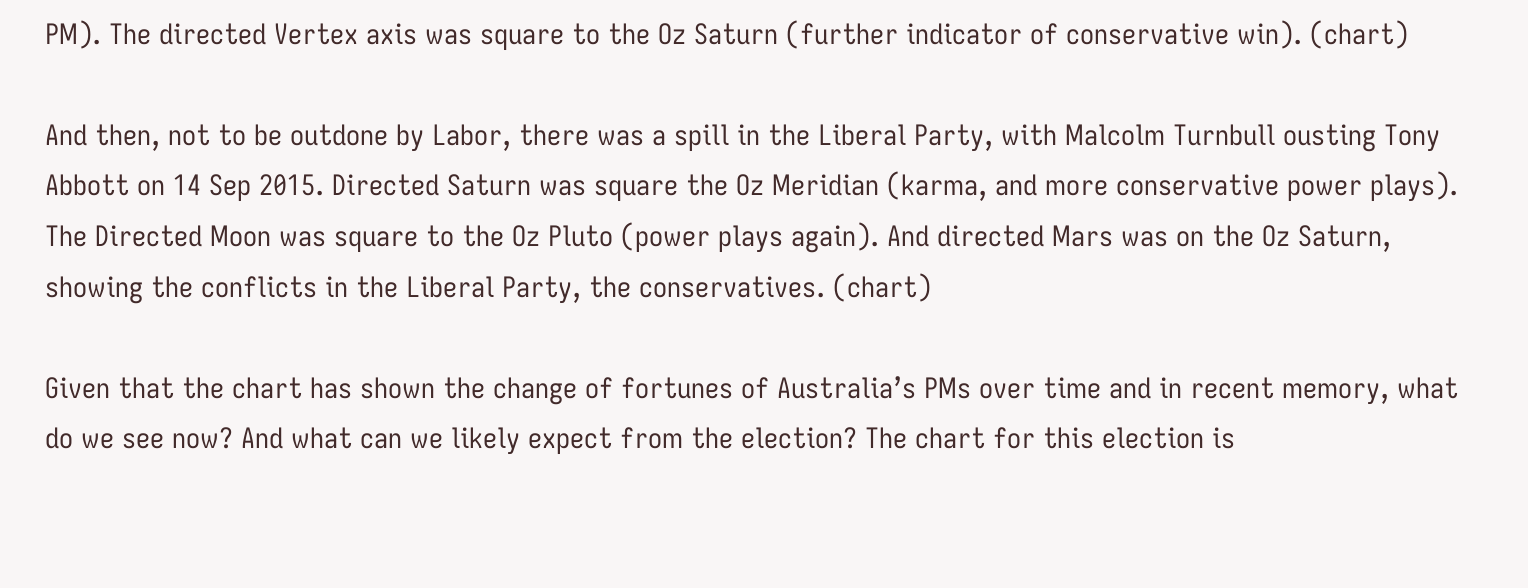PM). The directed Vertex axis was square to the Oz Saturn (further indicator of conservative win). (chart)

And then, not to be outdone by Labor, there was a spill in the Liberal Party, with Malcolm Turnbull ousting Tony Abbott on 14 Sep 2015. Directed Saturn was square the Oz Meridian (karma, and more conservative power plays). The Directed Moon was square to the Oz Pluto (power plays again). And directed Mars was on the Oz Saturn, showing the conflicts in the Liberal Party, the conservatives. (chart)

Given that the chart has shown the change of fortunes of Australia’s PMs over time and in recent memory, what do we see now? And what can we likely expect from the election? The chart for this election is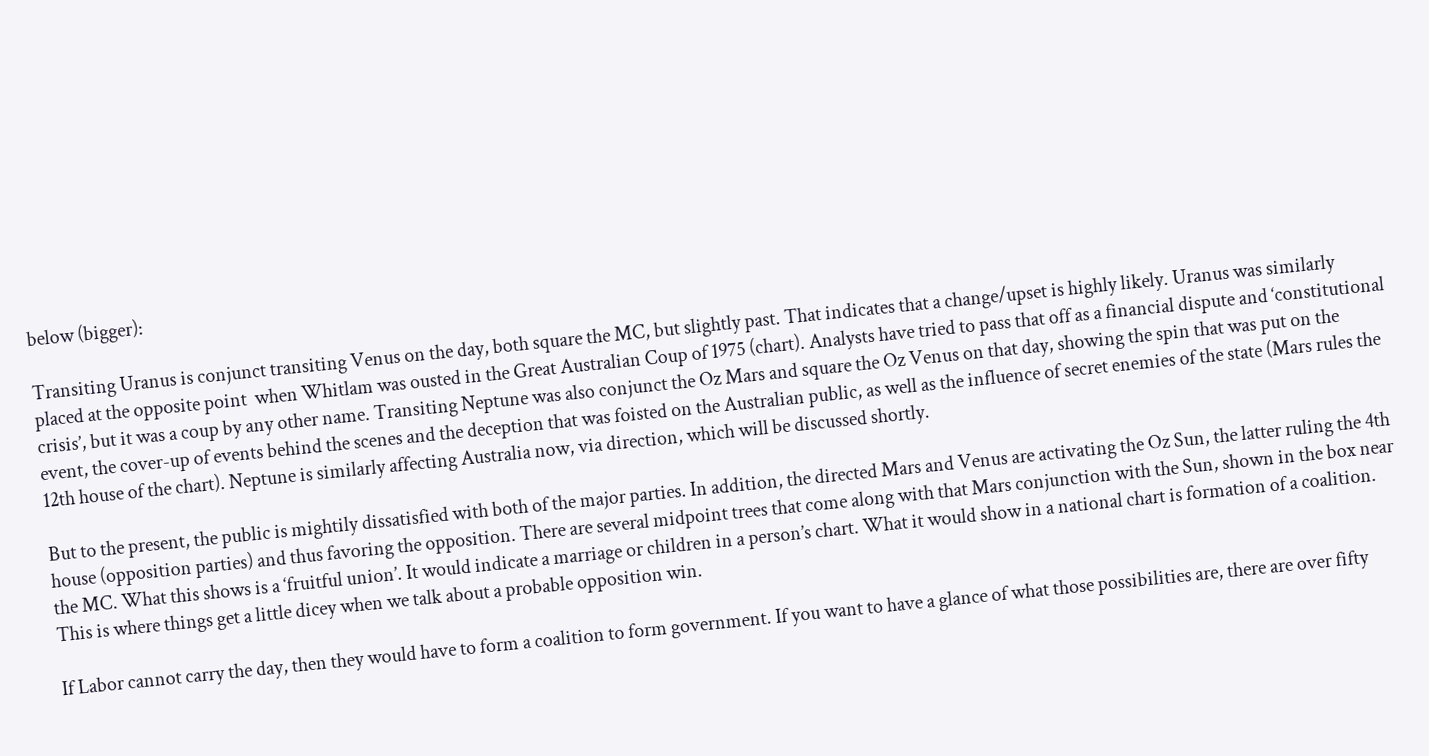below (bigger):

Transiting Uranus is conjunct transiting Venus on the day, both square the MC, but slightly past. That indicates that a change/upset is highly likely. Uranus was similarly placed at the opposite point  when Whitlam was ousted in the Great Australian Coup of 1975 (chart). Analysts have tried to pass that off as a financial dispute and ‘constitutional crisis’, but it was a coup by any other name. Transiting Neptune was also conjunct the Oz Mars and square the Oz Venus on that day, showing the spin that was put on the event, the cover-up of events behind the scenes and the deception that was foisted on the Australian public, as well as the influence of secret enemies of the state (Mars rules the 12th house of the chart). Neptune is similarly affecting Australia now, via direction, which will be discussed shortly.

But to the present, the public is mightily dissatisfied with both of the major parties. In addition, the directed Mars and Venus are activating the Oz Sun, the latter ruling the 4th house (opposition parties) and thus favoring the opposition. There are several midpoint trees that come along with that Mars conjunction with the Sun, shown in the box near the MC. What this shows is a ‘fruitful union’. It would indicate a marriage or children in a person’s chart. What it would show in a national chart is formation of a coalition. This is where things get a little dicey when we talk about a probable opposition win.

If Labor cannot carry the day, then they would have to form a coalition to form government. If you want to have a glance of what those possibilities are, there are over fifty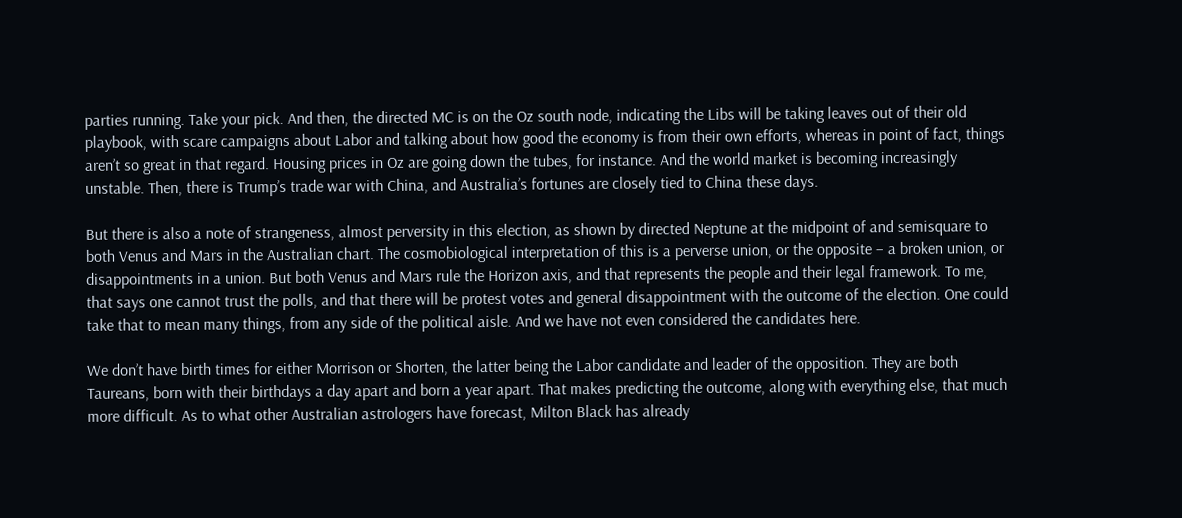parties running. Take your pick. And then, the directed MC is on the Oz south node, indicating the Libs will be taking leaves out of their old playbook, with scare campaigns about Labor and talking about how good the economy is from their own efforts, whereas in point of fact, things aren’t so great in that regard. Housing prices in Oz are going down the tubes, for instance. And the world market is becoming increasingly unstable. Then, there is Trump’s trade war with China, and Australia’s fortunes are closely tied to China these days.

But there is also a note of strangeness, almost perversity in this election, as shown by directed Neptune at the midpoint of and semisquare to both Venus and Mars in the Australian chart. The cosmobiological interpretation of this is a perverse union, or the opposite – a broken union, or disappointments in a union. But both Venus and Mars rule the Horizon axis, and that represents the people and their legal framework. To me, that says one cannot trust the polls, and that there will be protest votes and general disappointment with the outcome of the election. One could take that to mean many things, from any side of the political aisle. And we have not even considered the candidates here.

We don’t have birth times for either Morrison or Shorten, the latter being the Labor candidate and leader of the opposition. They are both Taureans, born with their birthdays a day apart and born a year apart. That makes predicting the outcome, along with everything else, that much more difficult. As to what other Australian astrologers have forecast, Milton Black has already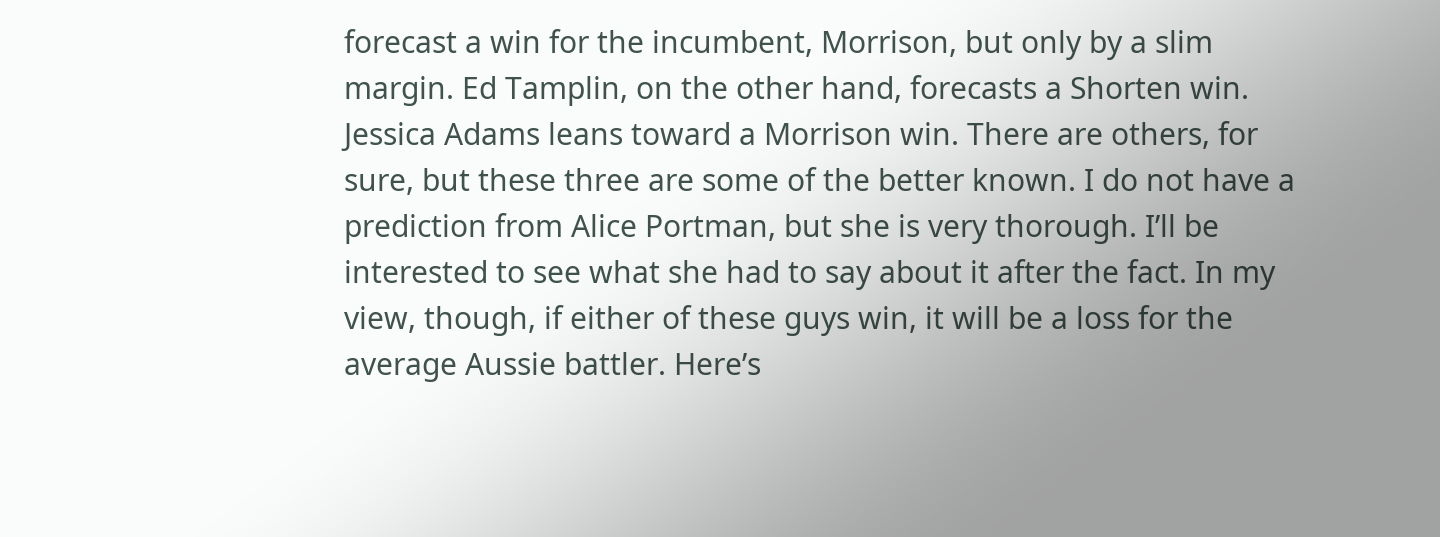forecast a win for the incumbent, Morrison, but only by a slim margin. Ed Tamplin, on the other hand, forecasts a Shorten win. Jessica Adams leans toward a Morrison win. There are others, for sure, but these three are some of the better known. I do not have a prediction from Alice Portman, but she is very thorough. I’ll be interested to see what she had to say about it after the fact. In my view, though, if either of these guys win, it will be a loss for the average Aussie battler. Here’s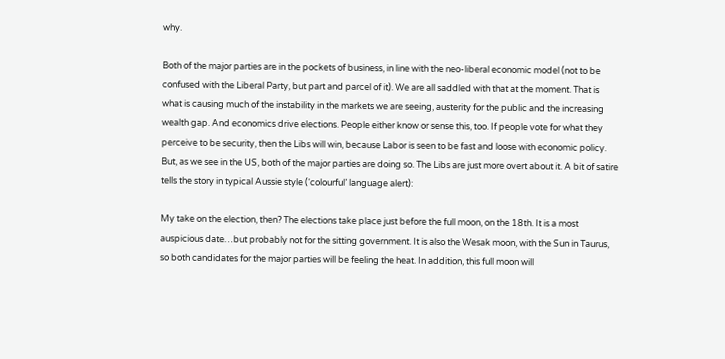why.

Both of the major parties are in the pockets of business, in line with the neo-liberal economic model (not to be confused with the Liberal Party, but part and parcel of it). We are all saddled with that at the moment. That is what is causing much of the instability in the markets we are seeing, austerity for the public and the increasing wealth gap. And economics drive elections. People either know or sense this, too. If people vote for what they perceive to be security, then the Libs will win, because Labor is seen to be fast and loose with economic policy. But, as we see in the US, both of the major parties are doing so. The Libs are just more overt about it. A bit of satire tells the story in typical Aussie style (‘colourful’ language alert):

My take on the election, then? The elections take place just before the full moon, on the 18th. It is a most auspicious date…but probably not for the sitting government. It is also the Wesak moon, with the Sun in Taurus, so both candidates for the major parties will be feeling the heat. In addition, this full moon will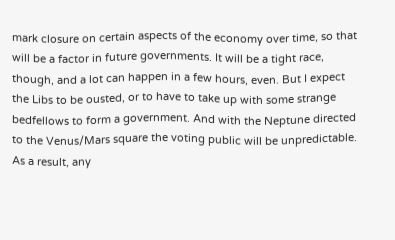mark closure on certain aspects of the economy over time, so that will be a factor in future governments. It will be a tight race, though, and a lot can happen in a few hours, even. But I expect the Libs to be ousted, or to have to take up with some strange bedfellows to form a government. And with the Neptune directed to the Venus/Mars square the voting public will be unpredictable. As a result, any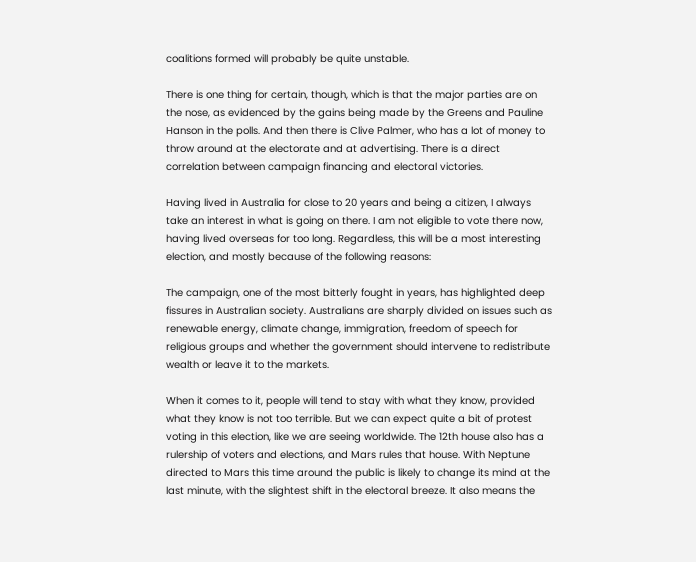coalitions formed will probably be quite unstable.

There is one thing for certain, though, which is that the major parties are on the nose, as evidenced by the gains being made by the Greens and Pauline Hanson in the polls. And then there is Clive Palmer, who has a lot of money to throw around at the electorate and at advertising. There is a direct correlation between campaign financing and electoral victories.

Having lived in Australia for close to 20 years and being a citizen, I always take an interest in what is going on there. I am not eligible to vote there now, having lived overseas for too long. Regardless, this will be a most interesting election, and mostly because of the following reasons:

The campaign, one of the most bitterly fought in years, has highlighted deep fissures in Australian society. Australians are sharply divided on issues such as renewable energy, climate change, immigration, freedom of speech for religious groups and whether the government should intervene to redistribute wealth or leave it to the markets.

When it comes to it, people will tend to stay with what they know, provided what they know is not too terrible. But we can expect quite a bit of protest voting in this election, like we are seeing worldwide. The 12th house also has a rulership of voters and elections, and Mars rules that house. With Neptune directed to Mars this time around the public is likely to change its mind at the last minute, with the slightest shift in the electoral breeze. It also means the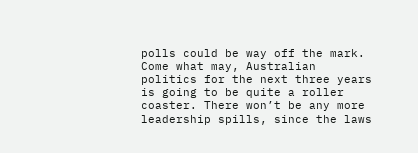polls could be way off the mark. Come what may, Australian politics for the next three years is going to be quite a roller coaster. There won’t be any more leadership spills, since the laws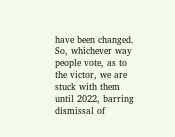have been changed. So, whichever way people vote, as to the victor, we are stuck with them until 2022, barring dismissal of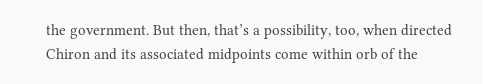the government. But then, that’s a possibility, too, when directed Chiron and its associated midpoints come within orb of the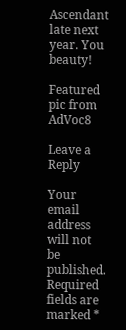Ascendant late next year. You beauty!

Featured pic from AdVoc8

Leave a Reply

Your email address will not be published. Required fields are marked *